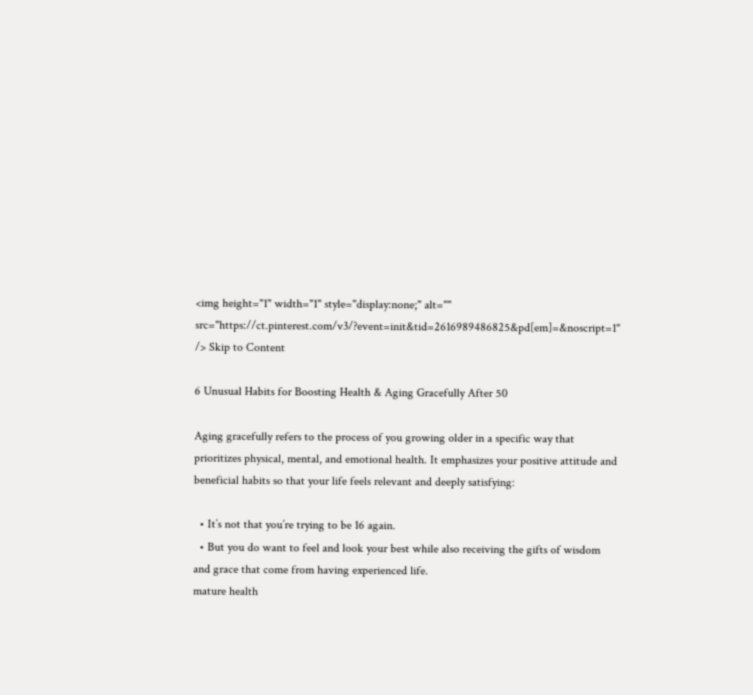<img height="1" width="1" style="display:none;" alt="" src="https://ct.pinterest.com/v3/?event=init&tid=2616989486825&pd[em]=&noscript=1" /> Skip to Content

6 Unusual Habits for Boosting Health & Aging Gracefully After 50

Aging gracefully refers to the process of you growing older in a specific way that prioritizes physical, mental, and emotional health. It emphasizes your positive attitude and beneficial habits so that your life feels relevant and deeply satisfying:

  • It’s not that you’re trying to be 16 again.
  • But you do want to feel and look your best while also receiving the gifts of wisdom and grace that come from having experienced life.
mature health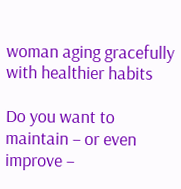woman aging gracefully with healthier habits

Do you want to maintain – or even improve –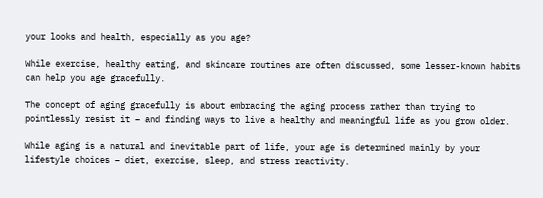your looks and health, especially as you age?

While exercise, healthy eating, and skincare routines are often discussed, some lesser-known habits can help you age gracefully.

The concept of aging gracefully is about embracing the aging process rather than trying to pointlessly resist it – and finding ways to live a healthy and meaningful life as you grow older.

While aging is a natural and inevitable part of life, your age is determined mainly by your lifestyle choices – diet, exercise, sleep, and stress reactivity.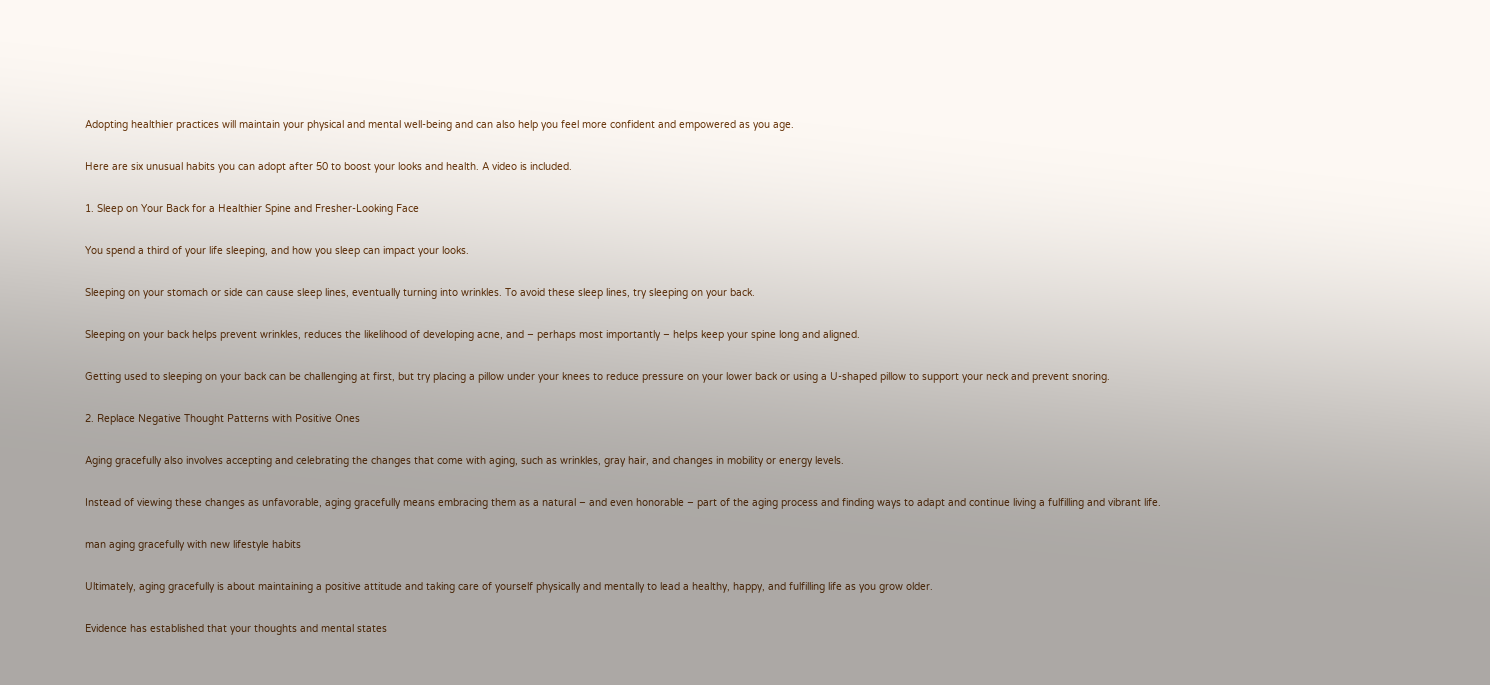Adopting healthier practices will maintain your physical and mental well-being and can also help you feel more confident and empowered as you age.

Here are six unusual habits you can adopt after 50 to boost your looks and health. A video is included.

1. Sleep on Your Back for a Healthier Spine and Fresher-Looking Face

You spend a third of your life sleeping, and how you sleep can impact your looks.

Sleeping on your stomach or side can cause sleep lines, eventually turning into wrinkles. To avoid these sleep lines, try sleeping on your back.

Sleeping on your back helps prevent wrinkles, reduces the likelihood of developing acne, and – perhaps most importantly – helps keep your spine long and aligned.

Getting used to sleeping on your back can be challenging at first, but try placing a pillow under your knees to reduce pressure on your lower back or using a U-shaped pillow to support your neck and prevent snoring.

2. Replace Negative Thought Patterns with Positive Ones

Aging gracefully also involves accepting and celebrating the changes that come with aging, such as wrinkles, gray hair, and changes in mobility or energy levels.

Instead of viewing these changes as unfavorable, aging gracefully means embracing them as a natural – and even honorable – part of the aging process and finding ways to adapt and continue living a fulfilling and vibrant life.

man aging gracefully with new lifestyle habits

Ultimately, aging gracefully is about maintaining a positive attitude and taking care of yourself physically and mentally to lead a healthy, happy, and fulfilling life as you grow older.

Evidence has established that your thoughts and mental states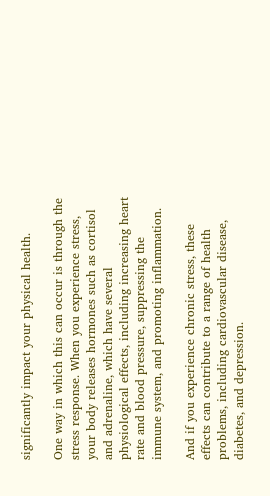significantly impact your physical health.

One way in which this can occur is through the stress response. When you experience stress, your body releases hormones such as cortisol and adrenaline, which have several physiological effects, including increasing heart rate and blood pressure, suppressing the immune system, and promoting inflammation.

And if you experience chronic stress, these effects can contribute to a range of health problems, including cardiovascular disease, diabetes, and depression.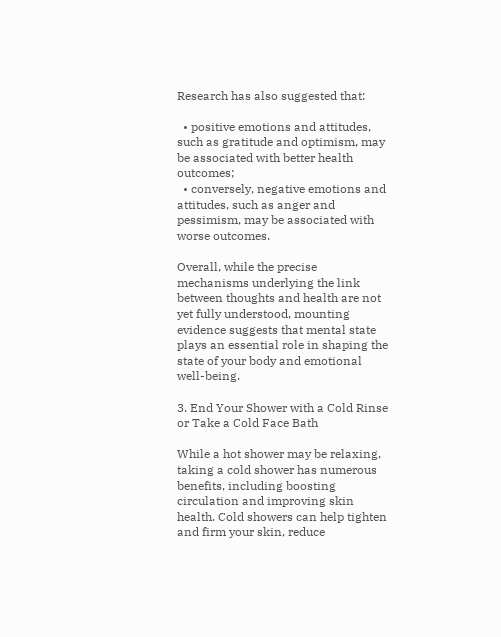Research has also suggested that:

  • positive emotions and attitudes, such as gratitude and optimism, may be associated with better health outcomes;
  • conversely, negative emotions and attitudes, such as anger and pessimism, may be associated with worse outcomes.

Overall, while the precise mechanisms underlying the link between thoughts and health are not yet fully understood, mounting evidence suggests that mental state plays an essential role in shaping the state of your body and emotional well-being.

3. End Your Shower with a Cold Rinse or Take a Cold Face Bath

While a hot shower may be relaxing, taking a cold shower has numerous benefits, including boosting circulation and improving skin health. Cold showers can help tighten and firm your skin, reduce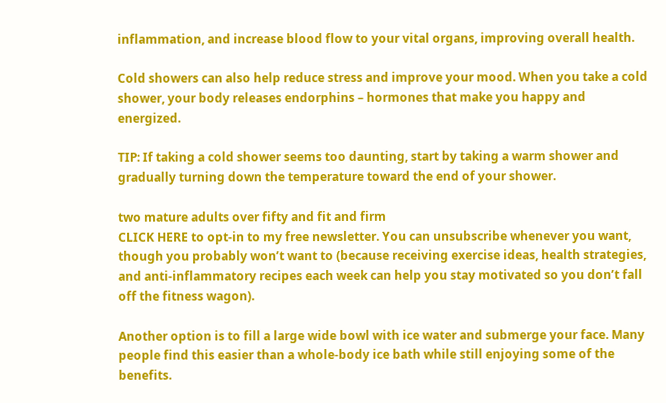inflammation, and increase blood flow to your vital organs, improving overall health.

Cold showers can also help reduce stress and improve your mood. When you take a cold shower, your body releases endorphins – hormones that make you happy and energized.

TIP: If taking a cold shower seems too daunting, start by taking a warm shower and gradually turning down the temperature toward the end of your shower.

two mature adults over fifty and fit and firm
CLICK HERE to opt-in to my free newsletter. You can unsubscribe whenever you want, though you probably won’t want to (because receiving exercise ideas, health strategies, and anti-inflammatory recipes each week can help you stay motivated so you don’t fall off the fitness wagon).

Another option is to fill a large wide bowl with ice water and submerge your face. Many people find this easier than a whole-body ice bath while still enjoying some of the benefits.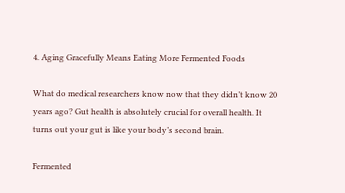4. Aging Gracefully Means Eating More Fermented Foods

What do medical researchers know now that they didn’t know 20 years ago? Gut health is absolutely crucial for overall health. It turns out your gut is like your body’s second brain.

Fermented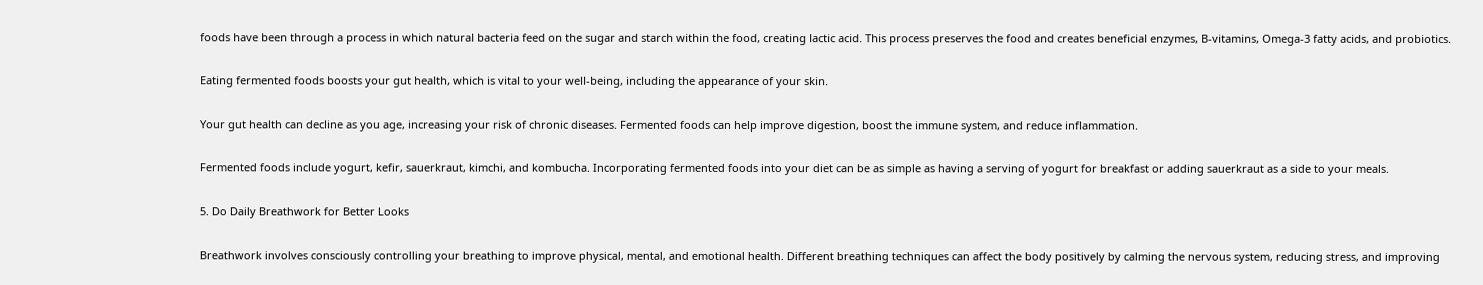foods have been through a process in which natural bacteria feed on the sugar and starch within the food, creating lactic acid. This process preserves the food and creates beneficial enzymes, B-vitamins, Omega-3 fatty acids, and probiotics.

Eating fermented foods boosts your gut health, which is vital to your well-being, including the appearance of your skin.

Your gut health can decline as you age, increasing your risk of chronic diseases. Fermented foods can help improve digestion, boost the immune system, and reduce inflammation.

Fermented foods include yogurt, kefir, sauerkraut, kimchi, and kombucha. Incorporating fermented foods into your diet can be as simple as having a serving of yogurt for breakfast or adding sauerkraut as a side to your meals.

5. Do Daily Breathwork for Better Looks

Breathwork involves consciously controlling your breathing to improve physical, mental, and emotional health. Different breathing techniques can affect the body positively by calming the nervous system, reducing stress, and improving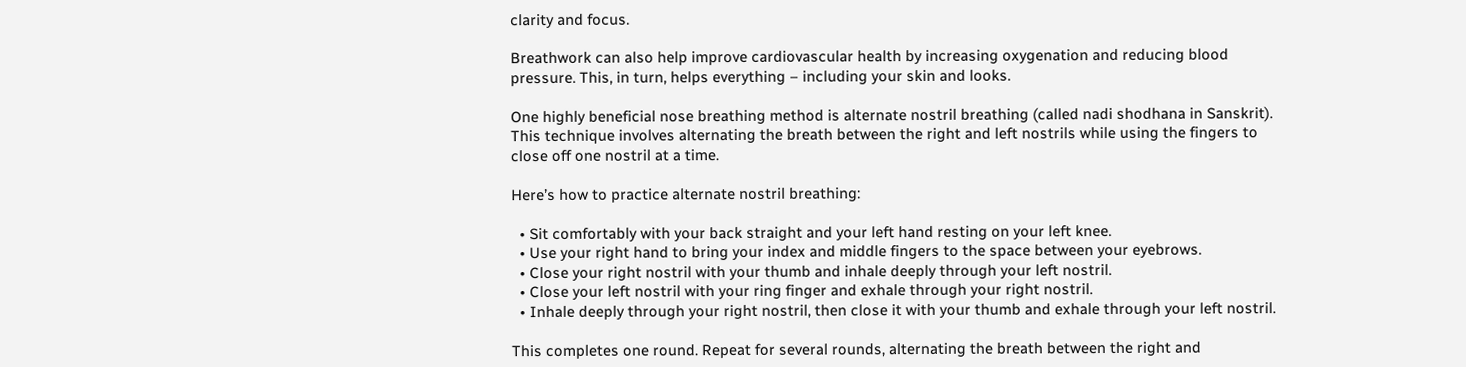clarity and focus.

Breathwork can also help improve cardiovascular health by increasing oxygenation and reducing blood pressure. This, in turn, helps everything – including your skin and looks.

One highly beneficial nose breathing method is alternate nostril breathing (called nadi shodhana in Sanskrit). This technique involves alternating the breath between the right and left nostrils while using the fingers to close off one nostril at a time.

Here’s how to practice alternate nostril breathing:

  • Sit comfortably with your back straight and your left hand resting on your left knee.
  • Use your right hand to bring your index and middle fingers to the space between your eyebrows.
  • Close your right nostril with your thumb and inhale deeply through your left nostril.
  • Close your left nostril with your ring finger and exhale through your right nostril.
  • Inhale deeply through your right nostril, then close it with your thumb and exhale through your left nostril.

This completes one round. Repeat for several rounds, alternating the breath between the right and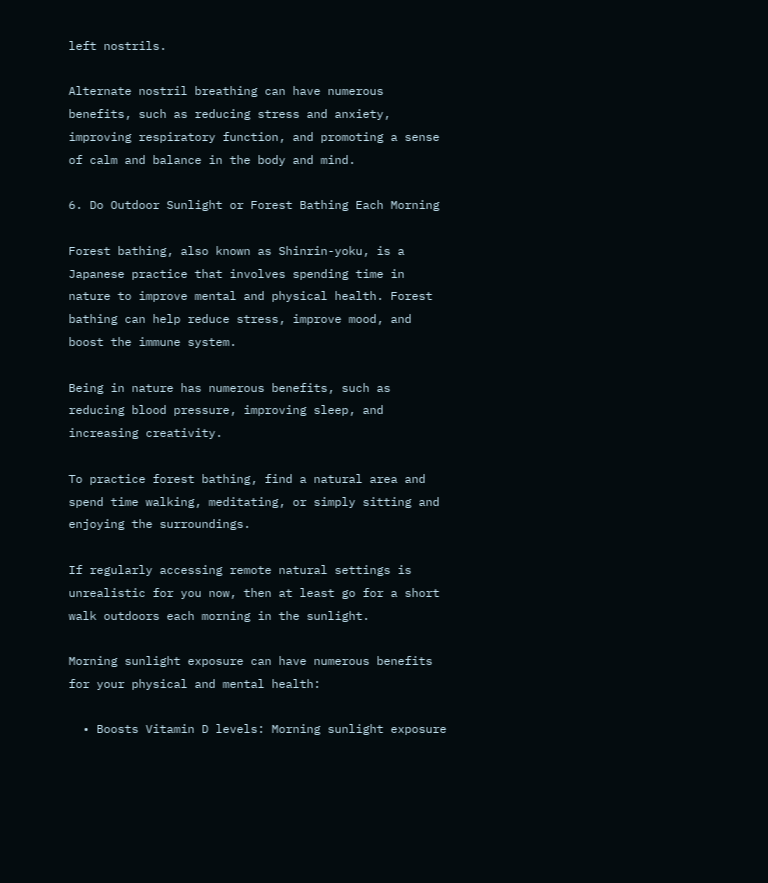left nostrils.

Alternate nostril breathing can have numerous benefits, such as reducing stress and anxiety, improving respiratory function, and promoting a sense of calm and balance in the body and mind.

6. Do Outdoor Sunlight or Forest Bathing Each Morning

Forest bathing, also known as Shinrin-yoku, is a Japanese practice that involves spending time in nature to improve mental and physical health. Forest bathing can help reduce stress, improve mood, and boost the immune system.

Being in nature has numerous benefits, such as reducing blood pressure, improving sleep, and increasing creativity.

To practice forest bathing, find a natural area and spend time walking, meditating, or simply sitting and enjoying the surroundings.

If regularly accessing remote natural settings is unrealistic for you now, then at least go for a short walk outdoors each morning in the sunlight.

Morning sunlight exposure can have numerous benefits for your physical and mental health:

  • Boosts Vitamin D levels: Morning sunlight exposure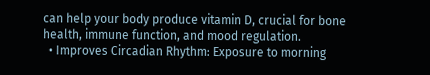can help your body produce vitamin D, crucial for bone health, immune function, and mood regulation.
  • Improves Circadian Rhythm: Exposure to morning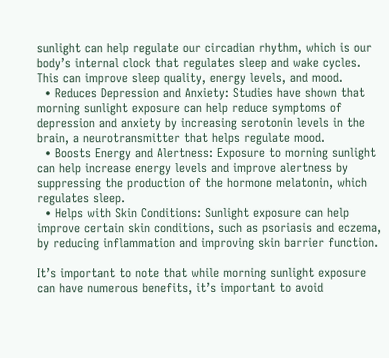sunlight can help regulate our circadian rhythm, which is our body’s internal clock that regulates sleep and wake cycles. This can improve sleep quality, energy levels, and mood.
  • Reduces Depression and Anxiety: Studies have shown that morning sunlight exposure can help reduce symptoms of depression and anxiety by increasing serotonin levels in the brain, a neurotransmitter that helps regulate mood.
  • Boosts Energy and Alertness: Exposure to morning sunlight can help increase energy levels and improve alertness by suppressing the production of the hormone melatonin, which regulates sleep.
  • Helps with Skin Conditions: Sunlight exposure can help improve certain skin conditions, such as psoriasis and eczema, by reducing inflammation and improving skin barrier function.

It’s important to note that while morning sunlight exposure can have numerous benefits, it’s important to avoid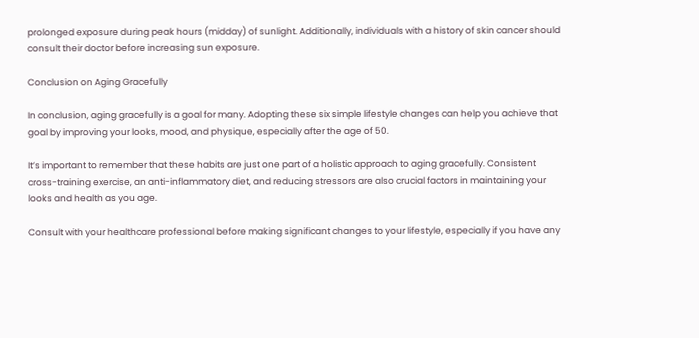prolonged exposure during peak hours (midday) of sunlight. Additionally, individuals with a history of skin cancer should consult their doctor before increasing sun exposure.

Conclusion on Aging Gracefully

In conclusion, aging gracefully is a goal for many. Adopting these six simple lifestyle changes can help you achieve that goal by improving your looks, mood, and physique, especially after the age of 50.

It’s important to remember that these habits are just one part of a holistic approach to aging gracefully. Consistent cross-training exercise, an anti-inflammatory diet, and reducing stressors are also crucial factors in maintaining your looks and health as you age.

Consult with your healthcare professional before making significant changes to your lifestyle, especially if you have any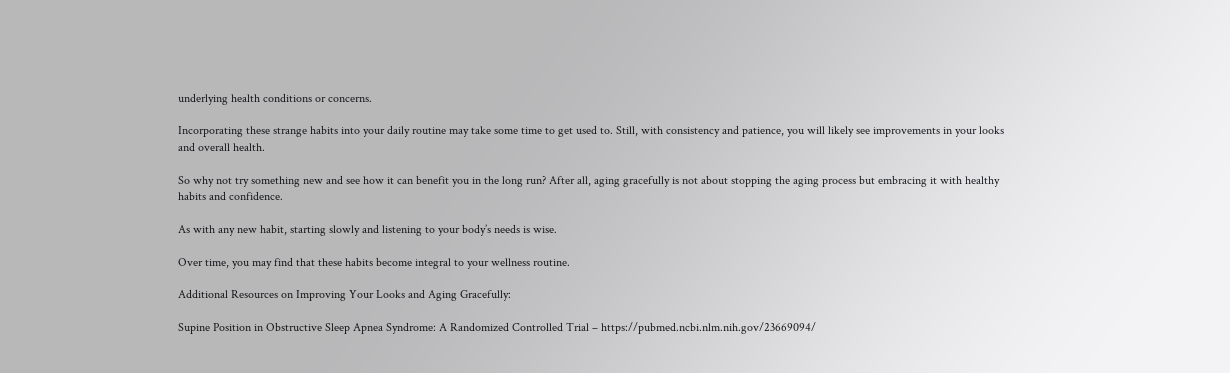underlying health conditions or concerns.

Incorporating these strange habits into your daily routine may take some time to get used to. Still, with consistency and patience, you will likely see improvements in your looks and overall health.

So why not try something new and see how it can benefit you in the long run? After all, aging gracefully is not about stopping the aging process but embracing it with healthy habits and confidence.

As with any new habit, starting slowly and listening to your body’s needs is wise.

Over time, you may find that these habits become integral to your wellness routine.

Additional Resources on Improving Your Looks and Aging Gracefully:

Supine Position in Obstructive Sleep Apnea Syndrome: A Randomized Controlled Trial – https://pubmed.ncbi.nlm.nih.gov/23669094/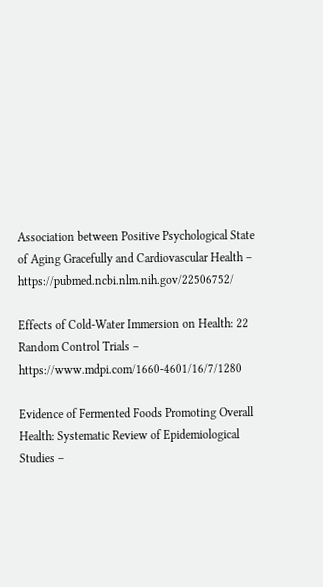Association between Positive Psychological State of Aging Gracefully and Cardiovascular Health – https://pubmed.ncbi.nlm.nih.gov/22506752/

Effects of Cold-Water Immersion on Health: 22 Random Control Trials – https://www.mdpi.com/1660-4601/16/7/1280

Evidence of Fermented Foods Promoting Overall Health: Systematic Review of Epidemiological Studies –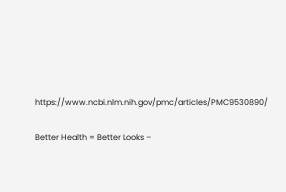https://www.ncbi.nlm.nih.gov/pmc/articles/PMC9530890/

Better Health = Better Looks –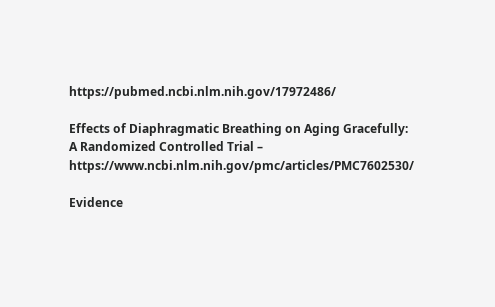https://pubmed.ncbi.nlm.nih.gov/17972486/

Effects of Diaphragmatic Breathing on Aging Gracefully: A Randomized Controlled Trial – https://www.ncbi.nlm.nih.gov/pmc/articles/PMC7602530/

Evidence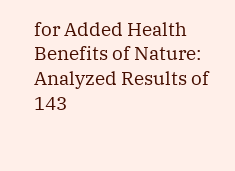for Added Health Benefits of Nature: Analyzed Results of 143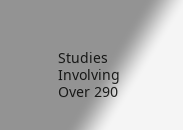Studies Involving Over 290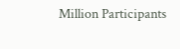Million Participants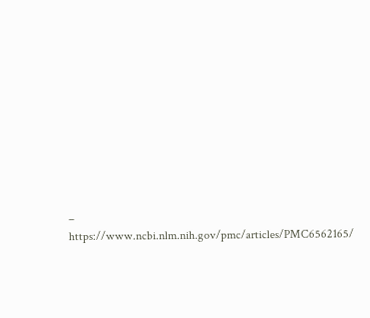– https://www.ncbi.nlm.nih.gov/pmc/articles/PMC6562165/